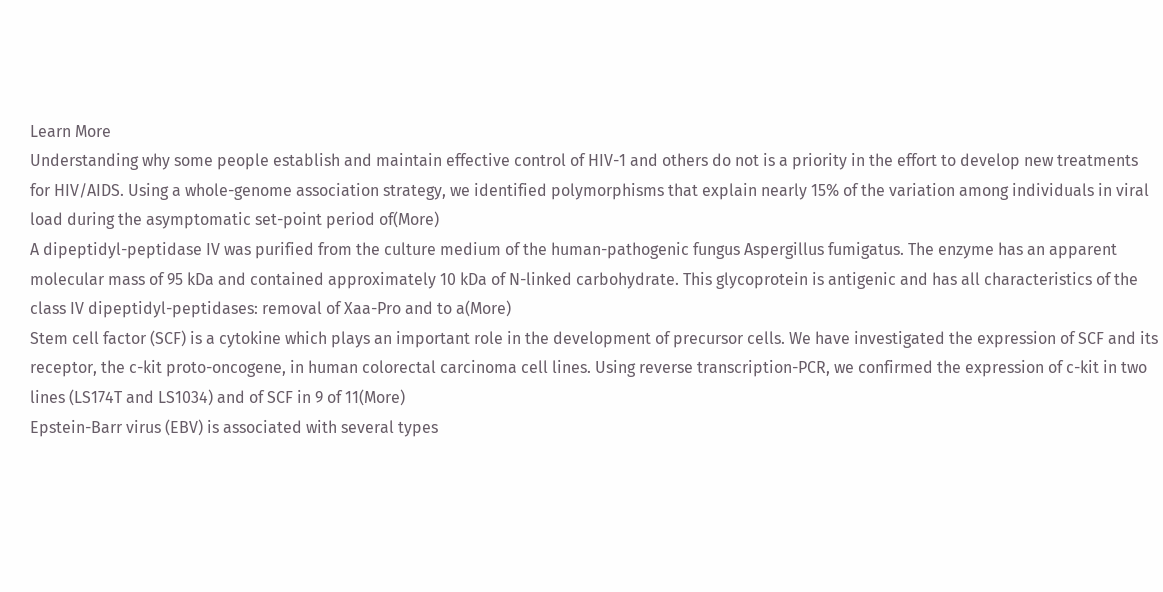Learn More
Understanding why some people establish and maintain effective control of HIV-1 and others do not is a priority in the effort to develop new treatments for HIV/AIDS. Using a whole-genome association strategy, we identified polymorphisms that explain nearly 15% of the variation among individuals in viral load during the asymptomatic set-point period of(More)
A dipeptidyl-peptidase IV was purified from the culture medium of the human-pathogenic fungus Aspergillus fumigatus. The enzyme has an apparent molecular mass of 95 kDa and contained approximately 10 kDa of N-linked carbohydrate. This glycoprotein is antigenic and has all characteristics of the class IV dipeptidyl-peptidases: removal of Xaa-Pro and to a(More)
Stem cell factor (SCF) is a cytokine which plays an important role in the development of precursor cells. We have investigated the expression of SCF and its receptor, the c-kit proto-oncogene, in human colorectal carcinoma cell lines. Using reverse transcription-PCR, we confirmed the expression of c-kit in two lines (LS174T and LS1034) and of SCF in 9 of 11(More)
Epstein-Barr virus (EBV) is associated with several types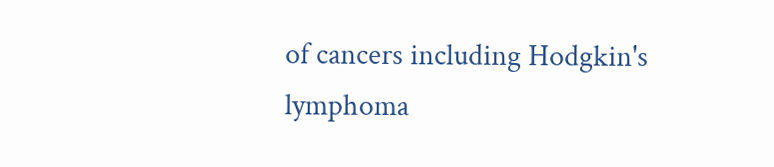of cancers including Hodgkin's lymphoma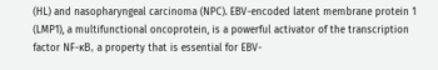(HL) and nasopharyngeal carcinoma (NPC). EBV-encoded latent membrane protein 1 (LMP1), a multifunctional oncoprotein, is a powerful activator of the transcription factor NF-κB, a property that is essential for EBV-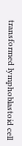transformed lymphoblastoid cell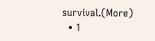survival.(More)
  • 1